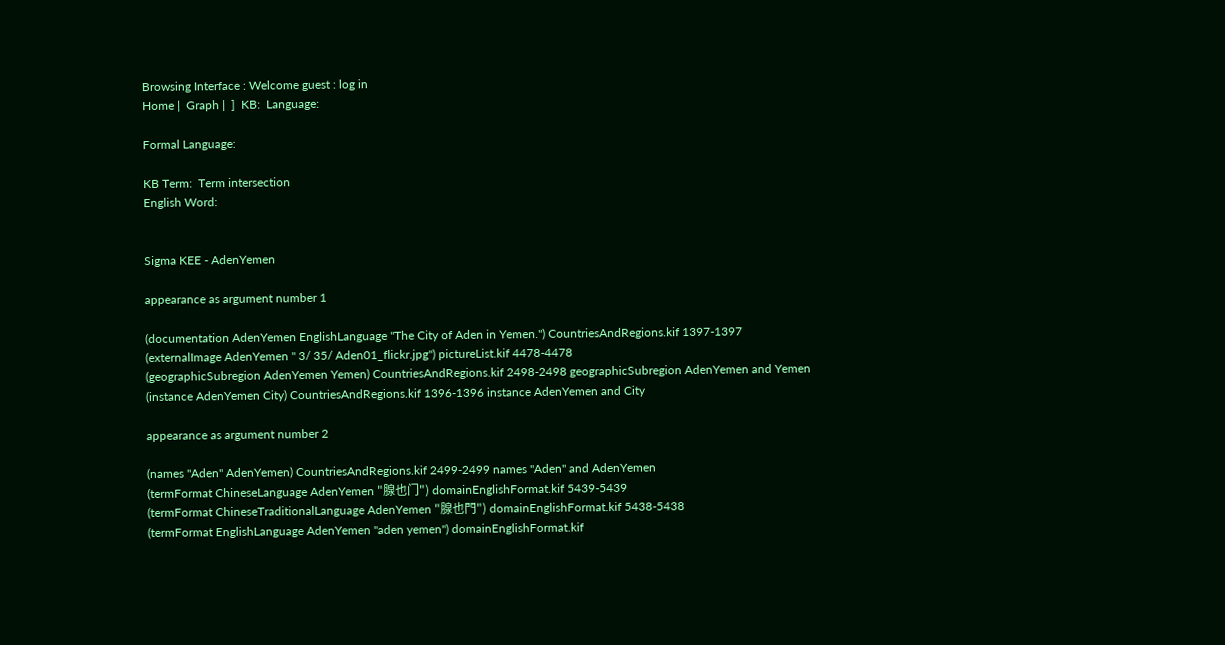Browsing Interface : Welcome guest : log in
Home |  Graph |  ]  KB:  Language:

Formal Language:

KB Term:  Term intersection
English Word:


Sigma KEE - AdenYemen

appearance as argument number 1

(documentation AdenYemen EnglishLanguage "The City of Aden in Yemen.") CountriesAndRegions.kif 1397-1397
(externalImage AdenYemen " 3/ 35/ Aden01_flickr.jpg") pictureList.kif 4478-4478
(geographicSubregion AdenYemen Yemen) CountriesAndRegions.kif 2498-2498 geographicSubregion AdenYemen and Yemen
(instance AdenYemen City) CountriesAndRegions.kif 1396-1396 instance AdenYemen and City

appearance as argument number 2

(names "Aden" AdenYemen) CountriesAndRegions.kif 2499-2499 names "Aden" and AdenYemen
(termFormat ChineseLanguage AdenYemen "腺也门") domainEnglishFormat.kif 5439-5439
(termFormat ChineseTraditionalLanguage AdenYemen "腺也門") domainEnglishFormat.kif 5438-5438
(termFormat EnglishLanguage AdenYemen "aden yemen") domainEnglishFormat.kif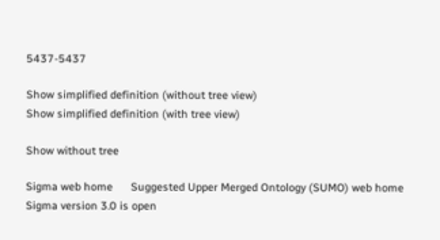5437-5437

Show simplified definition (without tree view)
Show simplified definition (with tree view)

Show without tree

Sigma web home      Suggested Upper Merged Ontology (SUMO) web home
Sigma version 3.0 is open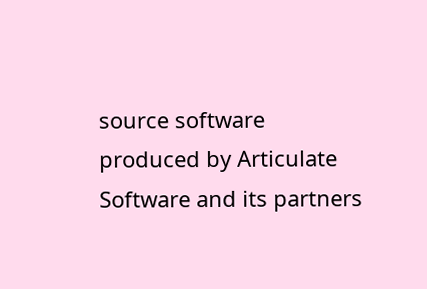source software produced by Articulate Software and its partners